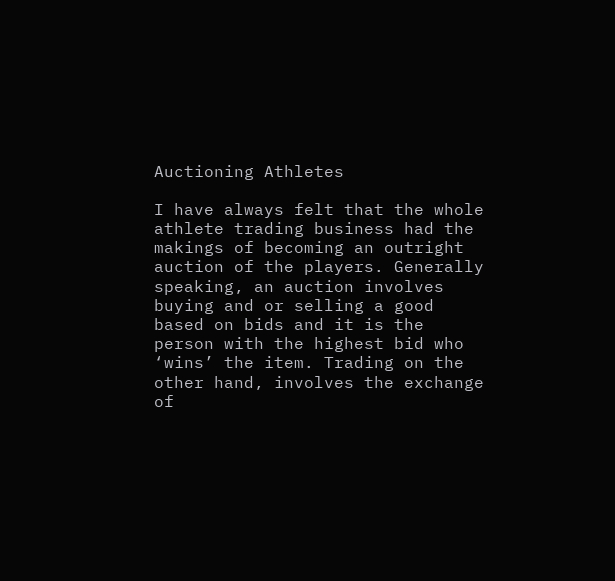Auctioning Athletes

I have always felt that the whole athlete trading business had the makings of becoming an outright auction of the players. Generally speaking, an auction involves buying and or selling a good based on bids and it is the person with the highest bid who ‘wins’ the item. Trading on the other hand, involves the exchange of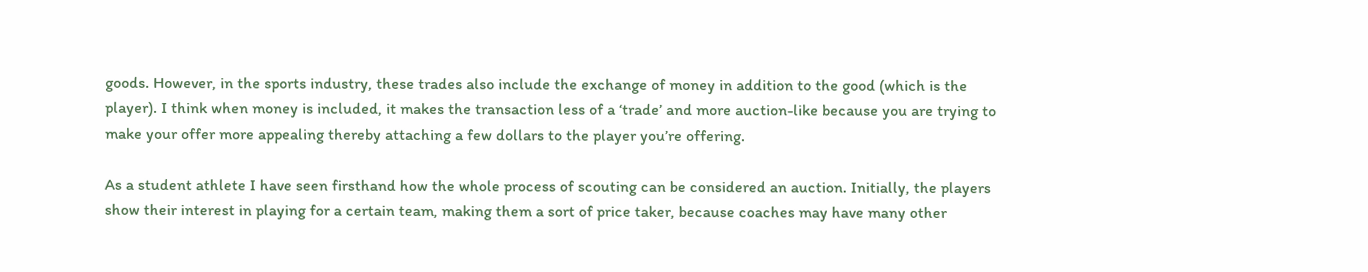goods. However, in the sports industry, these trades also include the exchange of money in addition to the good (which is the player). I think when money is included, it makes the transaction less of a ‘trade’ and more auction-like because you are trying to make your offer more appealing thereby attaching a few dollars to the player you’re offering.

As a student athlete I have seen firsthand how the whole process of scouting can be considered an auction. Initially, the players show their interest in playing for a certain team, making them a sort of price taker, because coaches may have many other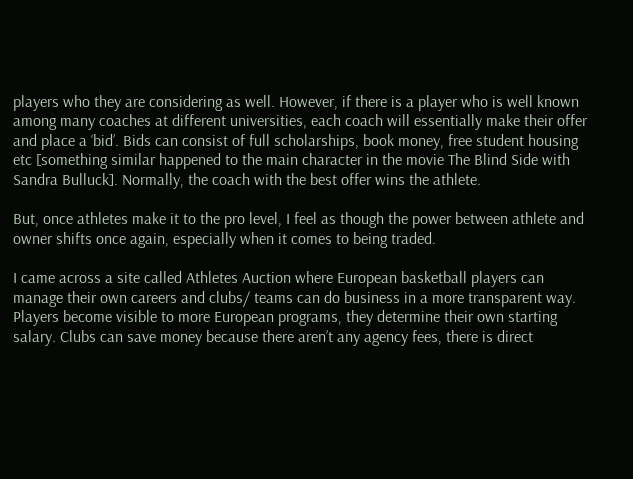players who they are considering as well. However, if there is a player who is well known among many coaches at different universities, each coach will essentially make their offer and place a ‘bid’. Bids can consist of full scholarships, book money, free student housing etc [something similar happened to the main character in the movie The Blind Side with Sandra Bulluck]. Normally, the coach with the best offer wins the athlete.

But, once athletes make it to the pro level, I feel as though the power between athlete and owner shifts once again, especially when it comes to being traded.

I came across a site called Athletes Auction where European basketball players can manage their own careers and clubs/ teams can do business in a more transparent way. Players become visible to more European programs, they determine their own starting salary. Clubs can save money because there aren’t any agency fees, there is direct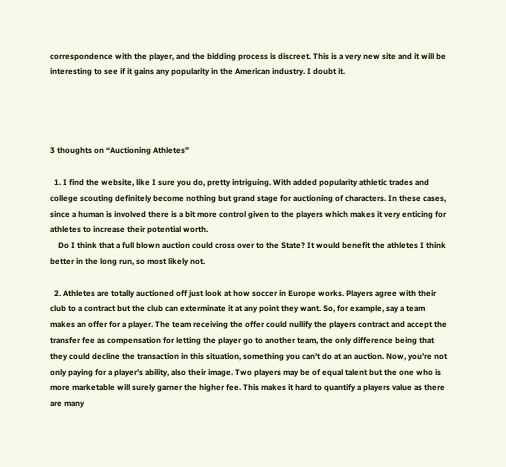correspondence with the player, and the bidding process is discreet. This is a very new site and it will be interesting to see if it gains any popularity in the American industry. I doubt it.




3 thoughts on “Auctioning Athletes”

  1. I find the website, like I sure you do, pretty intriguing. With added popularity athletic trades and college scouting definitely become nothing but grand stage for auctioning of characters. In these cases, since a human is involved there is a bit more control given to the players which makes it very enticing for athletes to increase their potential worth.
    Do I think that a full blown auction could cross over to the State? It would benefit the athletes I think better in the long run, so most likely not.

  2. Athletes are totally auctioned off just look at how soccer in Europe works. Players agree with their club to a contract but the club can exterminate it at any point they want. So, for example, say a team makes an offer for a player. The team receiving the offer could nullify the players contract and accept the transfer fee as compensation for letting the player go to another team, the only difference being that they could decline the transaction in this situation, something you can’t do at an auction. Now, you’re not only paying for a player’s ability, also their image. Two players may be of equal talent but the one who is more marketable will surely garner the higher fee. This makes it hard to quantify a players value as there are many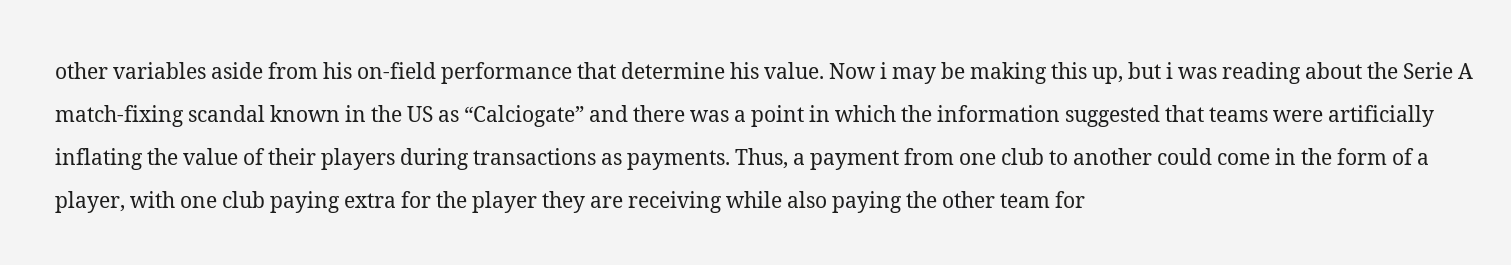other variables aside from his on-field performance that determine his value. Now i may be making this up, but i was reading about the Serie A match-fixing scandal known in the US as “Calciogate” and there was a point in which the information suggested that teams were artificially inflating the value of their players during transactions as payments. Thus, a payment from one club to another could come in the form of a player, with one club paying extra for the player they are receiving while also paying the other team for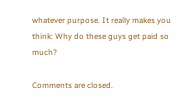whatever purpose. It really makes you think: Why do these guys get paid so much?

Comments are closed.